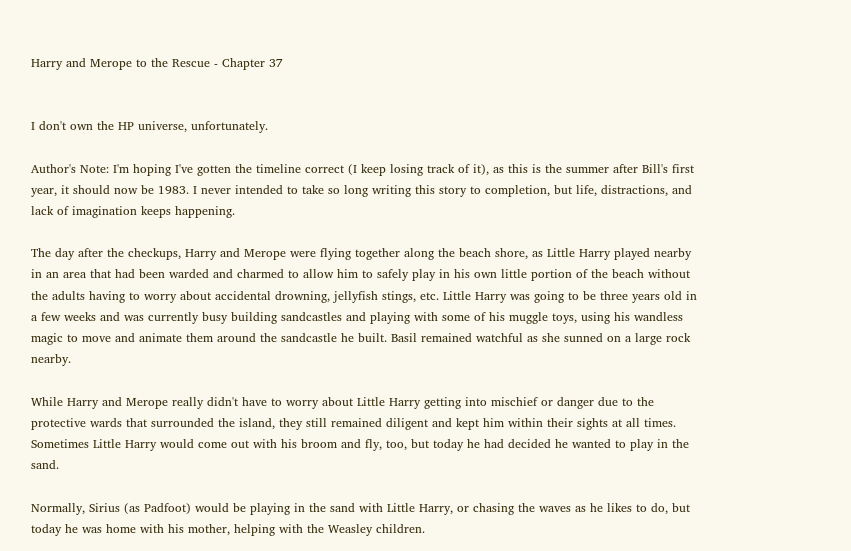Harry and Merope to the Rescue - Chapter 37


I don't own the HP universe, unfortunately.

Author's Note: I'm hoping I've gotten the timeline correct (I keep losing track of it), as this is the summer after Bill's first year, it should now be 1983. I never intended to take so long writing this story to completion, but life, distractions, and lack of imagination keeps happening.

The day after the checkups, Harry and Merope were flying together along the beach shore, as Little Harry played nearby in an area that had been warded and charmed to allow him to safely play in his own little portion of the beach without the adults having to worry about accidental drowning, jellyfish stings, etc. Little Harry was going to be three years old in a few weeks and was currently busy building sandcastles and playing with some of his muggle toys, using his wandless magic to move and animate them around the sandcastle he built. Basil remained watchful as she sunned on a large rock nearby.

While Harry and Merope really didn't have to worry about Little Harry getting into mischief or danger due to the protective wards that surrounded the island, they still remained diligent and kept him within their sights at all times. Sometimes Little Harry would come out with his broom and fly, too, but today he had decided he wanted to play in the sand.

Normally, Sirius (as Padfoot) would be playing in the sand with Little Harry, or chasing the waves as he likes to do, but today he was home with his mother, helping with the Weasley children.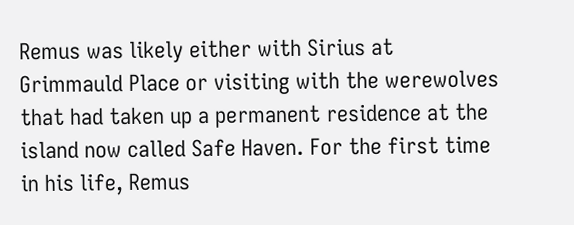Remus was likely either with Sirius at Grimmauld Place or visiting with the werewolves that had taken up a permanent residence at the island now called Safe Haven. For the first time in his life, Remus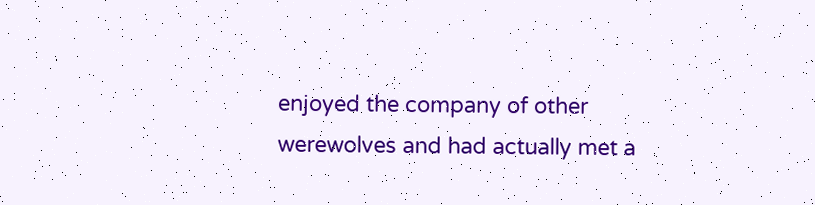enjoyed the company of other werewolves and had actually met a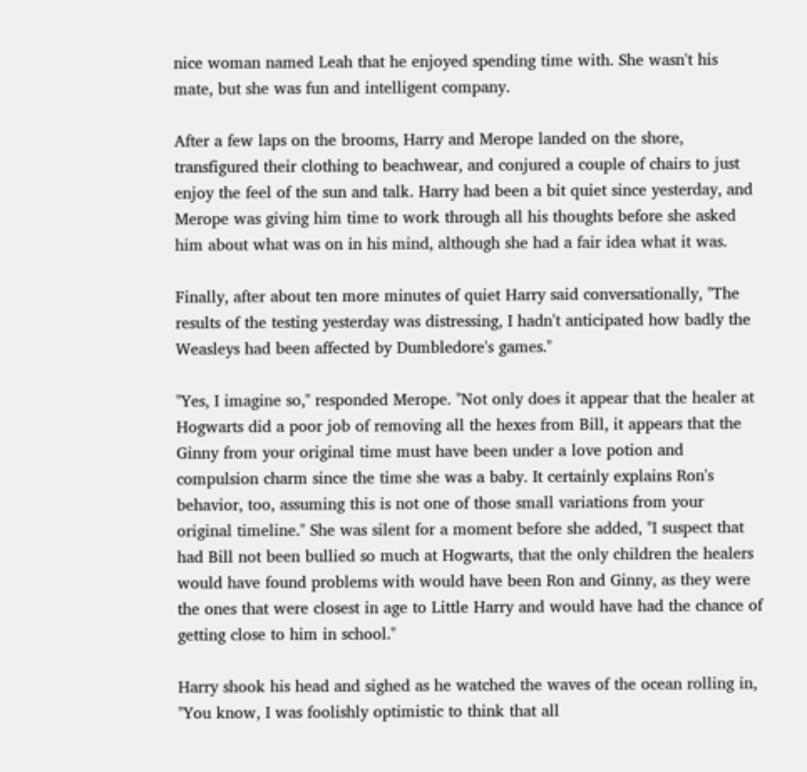nice woman named Leah that he enjoyed spending time with. She wasn't his mate, but she was fun and intelligent company.

After a few laps on the brooms, Harry and Merope landed on the shore, transfigured their clothing to beachwear, and conjured a couple of chairs to just enjoy the feel of the sun and talk. Harry had been a bit quiet since yesterday, and Merope was giving him time to work through all his thoughts before she asked him about what was on in his mind, although she had a fair idea what it was.

Finally, after about ten more minutes of quiet Harry said conversationally, "The results of the testing yesterday was distressing, I hadn't anticipated how badly the Weasleys had been affected by Dumbledore's games."

"Yes, I imagine so," responded Merope. "Not only does it appear that the healer at Hogwarts did a poor job of removing all the hexes from Bill, it appears that the Ginny from your original time must have been under a love potion and compulsion charm since the time she was a baby. It certainly explains Ron's behavior, too, assuming this is not one of those small variations from your original timeline." She was silent for a moment before she added, "I suspect that had Bill not been bullied so much at Hogwarts, that the only children the healers would have found problems with would have been Ron and Ginny, as they were the ones that were closest in age to Little Harry and would have had the chance of getting close to him in school."

Harry shook his head and sighed as he watched the waves of the ocean rolling in, "You know, I was foolishly optimistic to think that all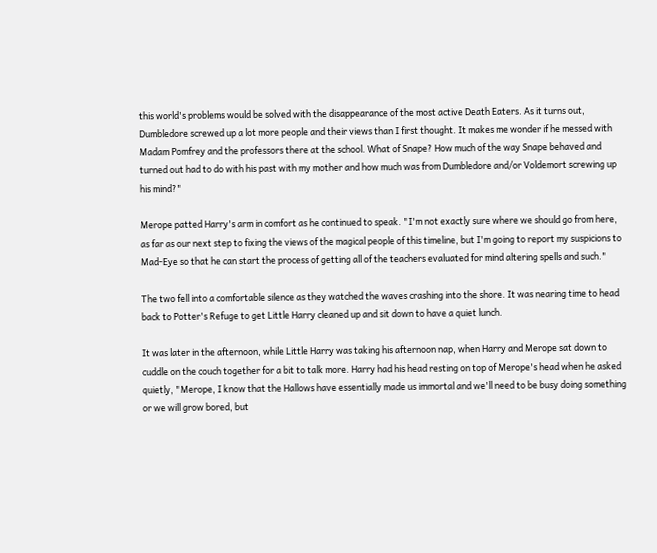this world's problems would be solved with the disappearance of the most active Death Eaters. As it turns out, Dumbledore screwed up a lot more people and their views than I first thought. It makes me wonder if he messed with Madam Pomfrey and the professors there at the school. What of Snape? How much of the way Snape behaved and turned out had to do with his past with my mother and how much was from Dumbledore and/or Voldemort screwing up his mind?"

Merope patted Harry's arm in comfort as he continued to speak. "I'm not exactly sure where we should go from here, as far as our next step to fixing the views of the magical people of this timeline, but I'm going to report my suspicions to Mad-Eye so that he can start the process of getting all of the teachers evaluated for mind altering spells and such."

The two fell into a comfortable silence as they watched the waves crashing into the shore. It was nearing time to head back to Potter's Refuge to get Little Harry cleaned up and sit down to have a quiet lunch.

It was later in the afternoon, while Little Harry was taking his afternoon nap, when Harry and Merope sat down to cuddle on the couch together for a bit to talk more. Harry had his head resting on top of Merope's head when he asked quietly, "Merope, I know that the Hallows have essentially made us immortal and we'll need to be busy doing something or we will grow bored, but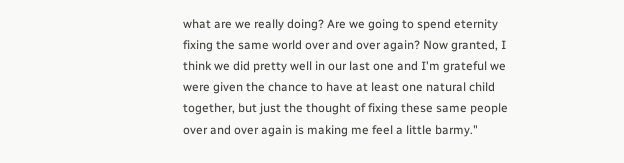what are we really doing? Are we going to spend eternity fixing the same world over and over again? Now granted, I think we did pretty well in our last one and I'm grateful we were given the chance to have at least one natural child together, but just the thought of fixing these same people over and over again is making me feel a little barmy."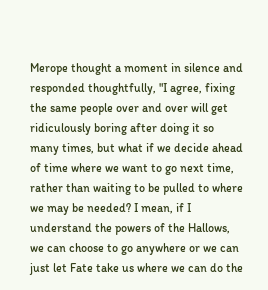Merope thought a moment in silence and responded thoughtfully, "I agree, fixing the same people over and over will get ridiculously boring after doing it so many times, but what if we decide ahead of time where we want to go next time, rather than waiting to be pulled to where we may be needed? I mean, if I understand the powers of the Hallows, we can choose to go anywhere or we can just let Fate take us where we can do the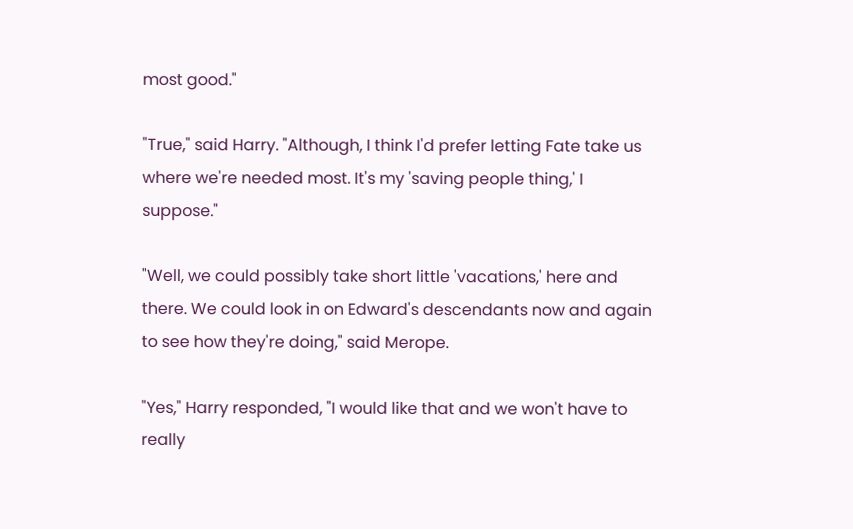most good."

"True," said Harry. "Although, I think I'd prefer letting Fate take us where we're needed most. It's my 'saving people thing,' I suppose."

"Well, we could possibly take short little 'vacations,' here and there. We could look in on Edward's descendants now and again to see how they're doing," said Merope.

"Yes," Harry responded, "I would like that and we won't have to really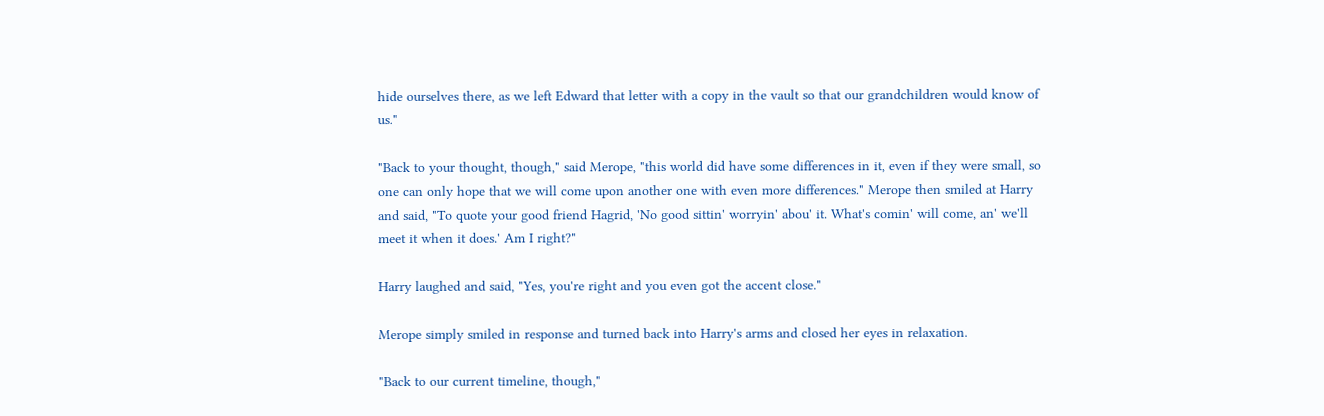hide ourselves there, as we left Edward that letter with a copy in the vault so that our grandchildren would know of us."

"Back to your thought, though," said Merope, "this world did have some differences in it, even if they were small, so one can only hope that we will come upon another one with even more differences." Merope then smiled at Harry and said, "To quote your good friend Hagrid, 'No good sittin' worryin' abou' it. What's comin' will come, an' we'll meet it when it does.' Am I right?"

Harry laughed and said, "Yes, you're right and you even got the accent close."

Merope simply smiled in response and turned back into Harry's arms and closed her eyes in relaxation.

"Back to our current timeline, though,"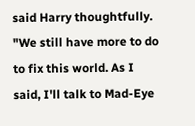said Harry thoughtfully. "We still have more to do to fix this world. As I said, I'll talk to Mad-Eye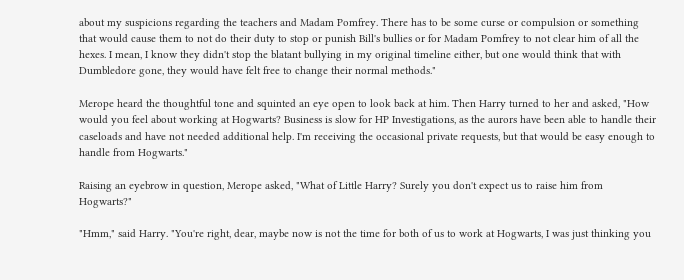about my suspicions regarding the teachers and Madam Pomfrey. There has to be some curse or compulsion or something that would cause them to not do their duty to stop or punish Bill's bullies or for Madam Pomfrey to not clear him of all the hexes. I mean, I know they didn't stop the blatant bullying in my original timeline either, but one would think that with Dumbledore gone, they would have felt free to change their normal methods."

Merope heard the thoughtful tone and squinted an eye open to look back at him. Then Harry turned to her and asked, "How would you feel about working at Hogwarts? Business is slow for HP Investigations, as the aurors have been able to handle their caseloads and have not needed additional help. I'm receiving the occasional private requests, but that would be easy enough to handle from Hogwarts."

Raising an eyebrow in question, Merope asked, "What of Little Harry? Surely you don't expect us to raise him from Hogwarts?"

"Hmm," said Harry. "You're right, dear, maybe now is not the time for both of us to work at Hogwarts, I was just thinking you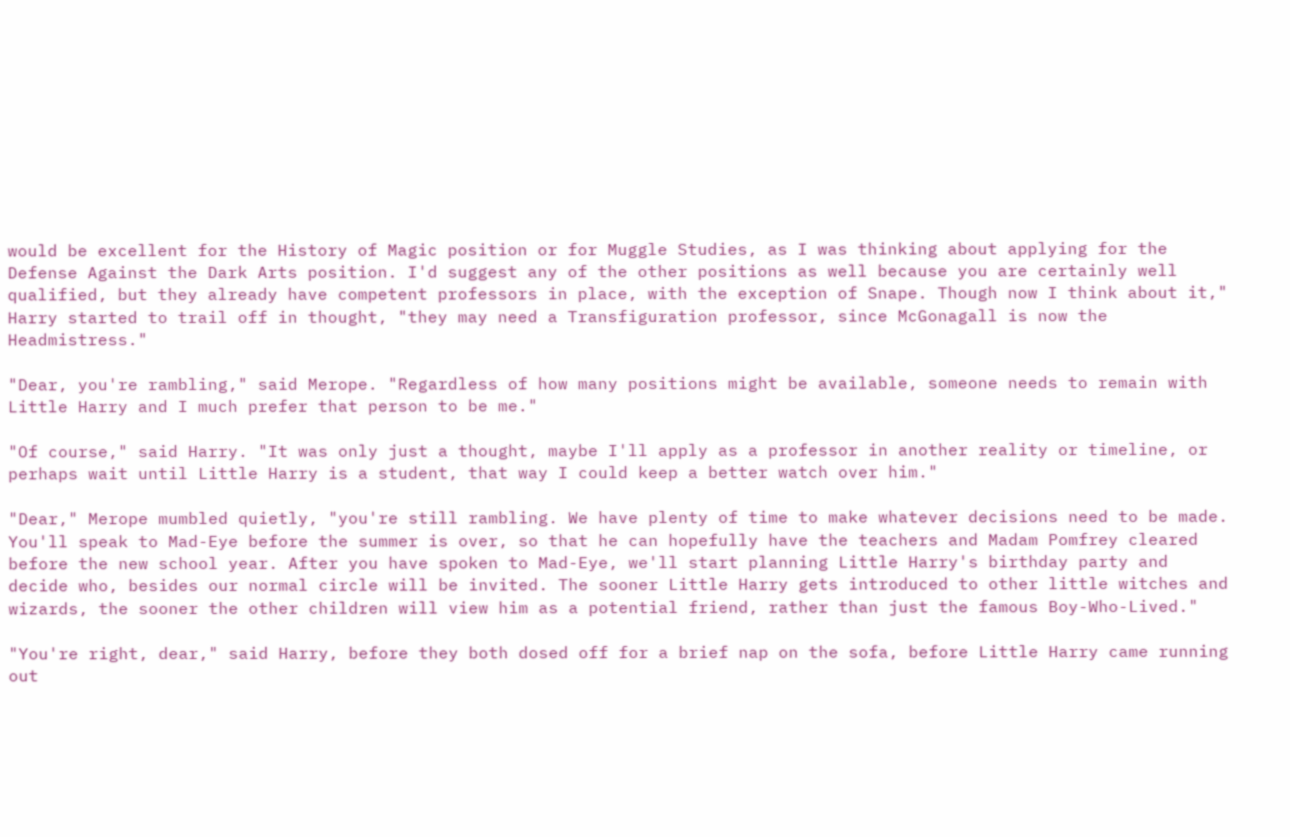would be excellent for the History of Magic position or for Muggle Studies, as I was thinking about applying for the Defense Against the Dark Arts position. I'd suggest any of the other positions as well because you are certainly well qualified, but they already have competent professors in place, with the exception of Snape. Though now I think about it," Harry started to trail off in thought, "they may need a Transfiguration professor, since McGonagall is now the Headmistress."

"Dear, you're rambling," said Merope. "Regardless of how many positions might be available, someone needs to remain with Little Harry and I much prefer that person to be me."

"Of course," said Harry. "It was only just a thought, maybe I'll apply as a professor in another reality or timeline, or perhaps wait until Little Harry is a student, that way I could keep a better watch over him."

"Dear," Merope mumbled quietly, "you're still rambling. We have plenty of time to make whatever decisions need to be made. You'll speak to Mad-Eye before the summer is over, so that he can hopefully have the teachers and Madam Pomfrey cleared before the new school year. After you have spoken to Mad-Eye, we'll start planning Little Harry's birthday party and decide who, besides our normal circle will be invited. The sooner Little Harry gets introduced to other little witches and wizards, the sooner the other children will view him as a potential friend, rather than just the famous Boy-Who-Lived."

"You're right, dear," said Harry, before they both dosed off for a brief nap on the sofa, before Little Harry came running out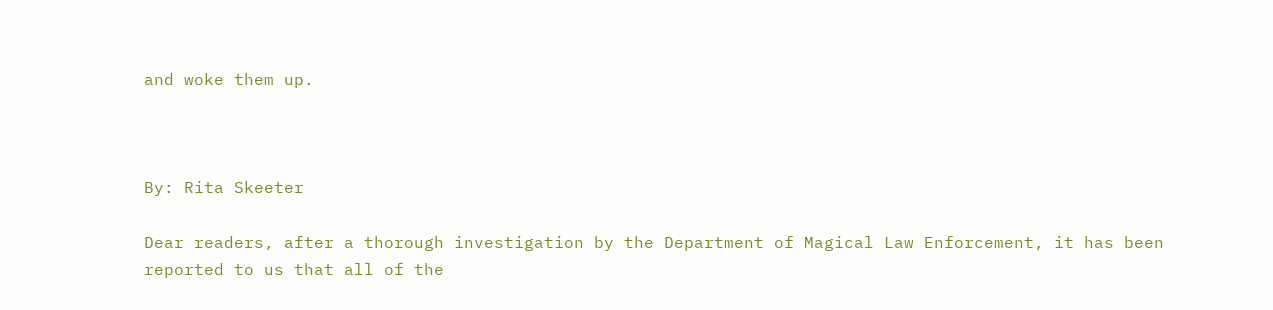and woke them up.



By: Rita Skeeter

Dear readers, after a thorough investigation by the Department of Magical Law Enforcement, it has been reported to us that all of the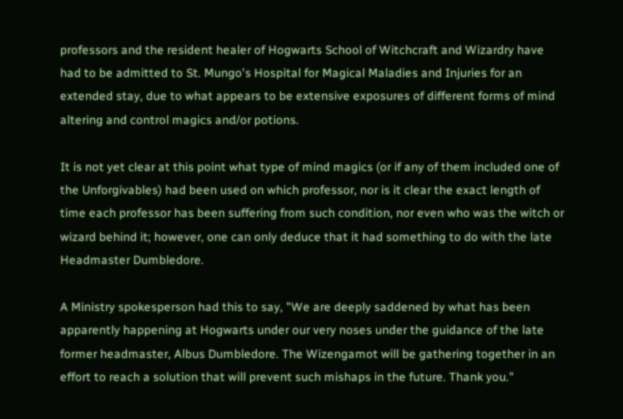professors and the resident healer of Hogwarts School of Witchcraft and Wizardry have had to be admitted to St. Mungo's Hospital for Magical Maladies and Injuries for an extended stay, due to what appears to be extensive exposures of different forms of mind altering and control magics and/or potions.

It is not yet clear at this point what type of mind magics (or if any of them included one of the Unforgivables) had been used on which professor, nor is it clear the exact length of time each professor has been suffering from such condition, nor even who was the witch or wizard behind it; however, one can only deduce that it had something to do with the late Headmaster Dumbledore.

A Ministry spokesperson had this to say, "We are deeply saddened by what has been apparently happening at Hogwarts under our very noses under the guidance of the late former headmaster, Albus Dumbledore. The Wizengamot will be gathering together in an effort to reach a solution that will prevent such mishaps in the future. Thank you."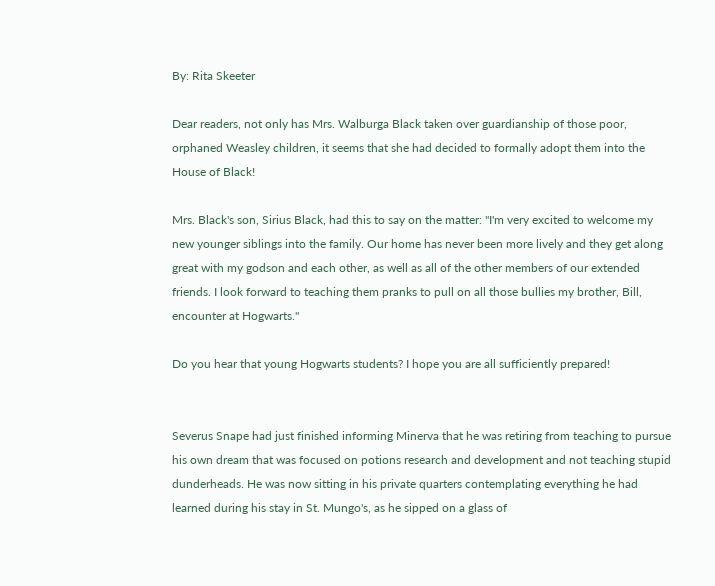By: Rita Skeeter

Dear readers, not only has Mrs. Walburga Black taken over guardianship of those poor, orphaned Weasley children, it seems that she had decided to formally adopt them into the House of Black!

Mrs. Black's son, Sirius Black, had this to say on the matter: "I'm very excited to welcome my new younger siblings into the family. Our home has never been more lively and they get along great with my godson and each other, as well as all of the other members of our extended friends. I look forward to teaching them pranks to pull on all those bullies my brother, Bill, encounter at Hogwarts."

Do you hear that young Hogwarts students? I hope you are all sufficiently prepared!


Severus Snape had just finished informing Minerva that he was retiring from teaching to pursue his own dream that was focused on potions research and development and not teaching stupid dunderheads. He was now sitting in his private quarters contemplating everything he had learned during his stay in St. Mungo's, as he sipped on a glass of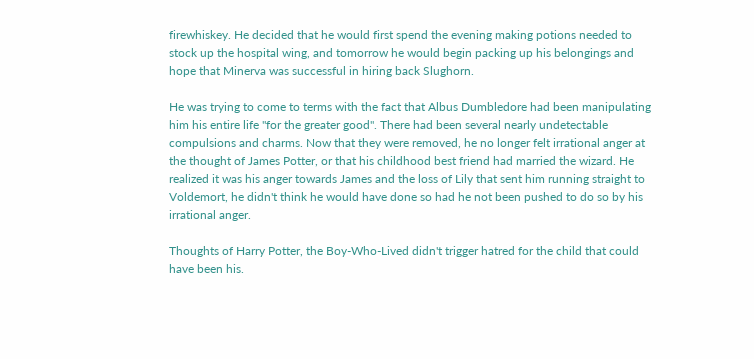firewhiskey. He decided that he would first spend the evening making potions needed to stock up the hospital wing, and tomorrow he would begin packing up his belongings and hope that Minerva was successful in hiring back Slughorn.

He was trying to come to terms with the fact that Albus Dumbledore had been manipulating him his entire life "for the greater good". There had been several nearly undetectable compulsions and charms. Now that they were removed, he no longer felt irrational anger at the thought of James Potter, or that his childhood best friend had married the wizard. He realized it was his anger towards James and the loss of Lily that sent him running straight to Voldemort, he didn't think he would have done so had he not been pushed to do so by his irrational anger.

Thoughts of Harry Potter, the Boy-Who-Lived didn't trigger hatred for the child that could have been his.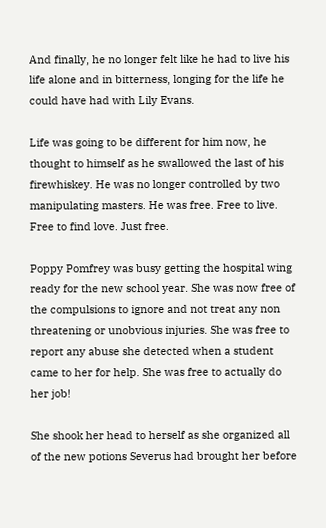And finally, he no longer felt like he had to live his life alone and in bitterness, longing for the life he could have had with Lily Evans.

Life was going to be different for him now, he thought to himself as he swallowed the last of his firewhiskey. He was no longer controlled by two manipulating masters. He was free. Free to live. Free to find love. Just free.

Poppy Pomfrey was busy getting the hospital wing ready for the new school year. She was now free of the compulsions to ignore and not treat any non threatening or unobvious injuries. She was free to report any abuse she detected when a student came to her for help. She was free to actually do her job!

She shook her head to herself as she organized all of the new potions Severus had brought her before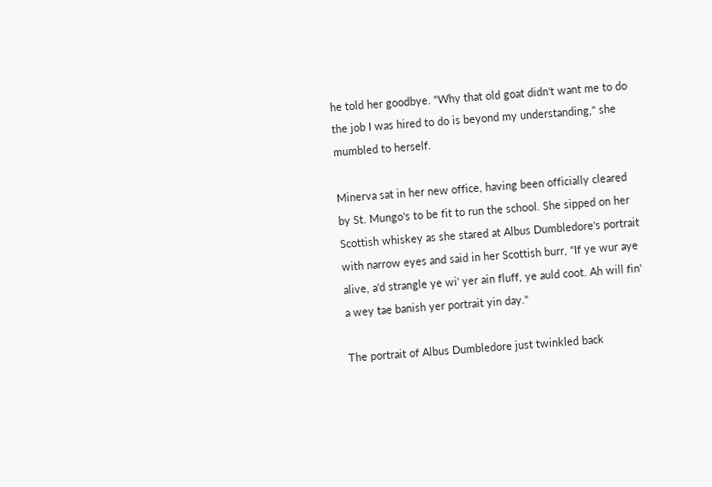he told her goodbye. "Why that old goat didn't want me to do the job I was hired to do is beyond my understanding," she mumbled to herself.

Minerva sat in her new office, having been officially cleared by St. Mungo's to be fit to run the school. She sipped on her Scottish whiskey as she stared at Albus Dumbledore's portrait with narrow eyes and said in her Scottish burr, "If ye wur aye alive, a'd strangle ye wi' yer ain fluff, ye auld coot. Ah will fin' a wey tae banish yer portrait yin day."

The portrait of Albus Dumbledore just twinkled back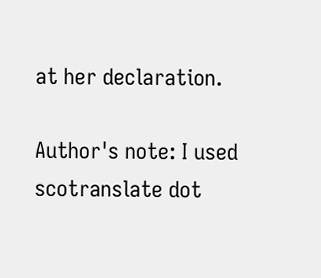at her declaration.

Author's note: I used scotranslate dot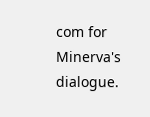com for Minerva's dialogue.